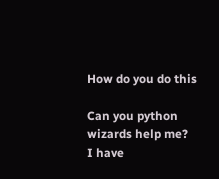How do you do this

Can you python wizards help me?
I have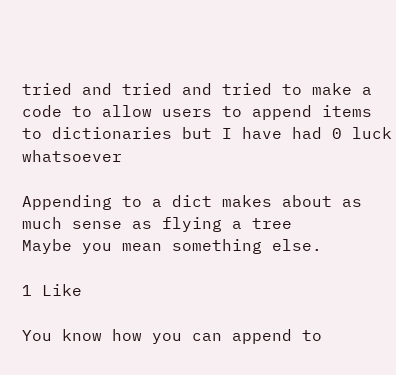tried and tried and tried to make a code to allow users to append items to dictionaries but I have had 0 luck whatsoever

Appending to a dict makes about as much sense as flying a tree
Maybe you mean something else.

1 Like

You know how you can append to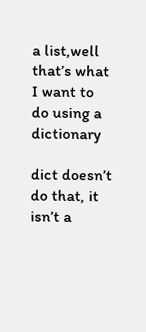a list,well that’s what I want to do using a dictionary

dict doesn’t do that, it isn’t a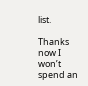list.

Thanks now I won’t spend an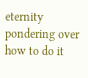eternity pondering over how to do it